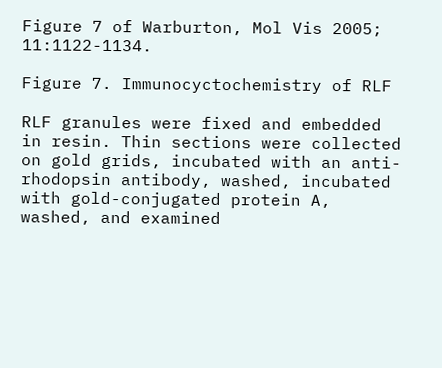Figure 7 of Warburton, Mol Vis 2005; 11:1122-1134.

Figure 7. Immunocyctochemistry of RLF

RLF granules were fixed and embedded in resin. Thin sections were collected on gold grids, incubated with an anti-rhodopsin antibody, washed, incubated with gold-conjugated protein A, washed, and examined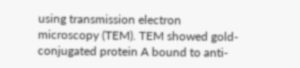using transmission electron microscopy (TEM). TEM showed gold-conjugated protein A bound to anti-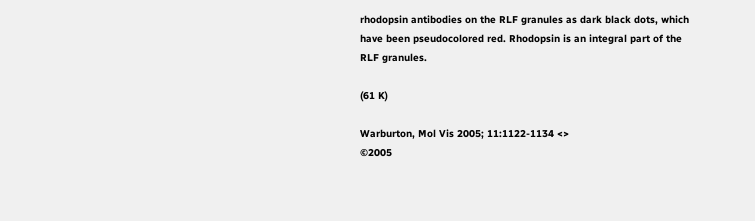rhodopsin antibodies on the RLF granules as dark black dots, which have been pseudocolored red. Rhodopsin is an integral part of the RLF granules.

(61 K)

Warburton, Mol Vis 2005; 11:1122-1134 <>
©2005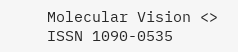Molecular Vision <>
ISSN 1090-0535